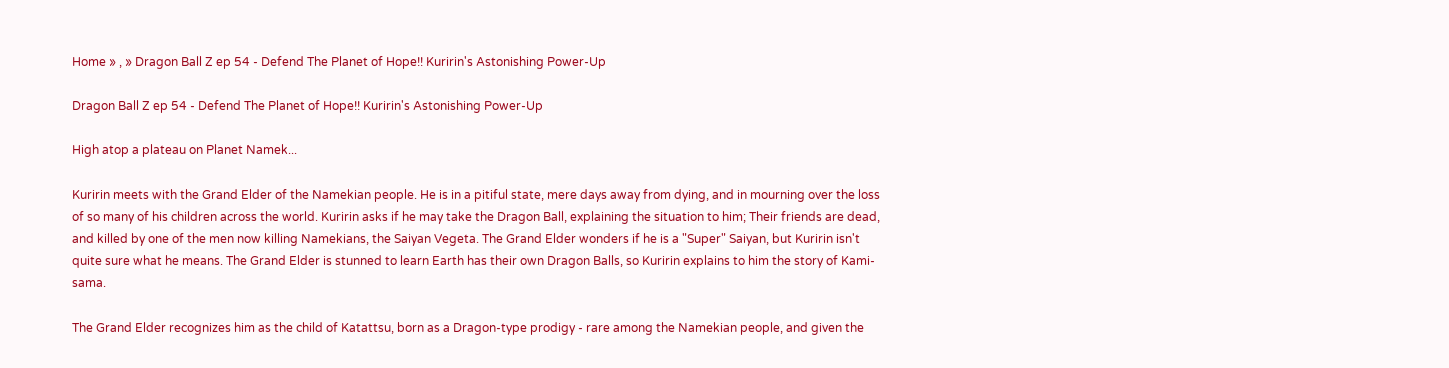Home » , » Dragon Ball Z ep 54 - Defend The Planet of Hope!! Kuririn's Astonishing Power-Up

Dragon Ball Z ep 54 - Defend The Planet of Hope!! Kuririn's Astonishing Power-Up

High atop a plateau on Planet Namek...

Kuririn meets with the Grand Elder of the Namekian people. He is in a pitiful state, mere days away from dying, and in mourning over the loss of so many of his children across the world. Kuririn asks if he may take the Dragon Ball, explaining the situation to him; Their friends are dead, and killed by one of the men now killing Namekians, the Saiyan Vegeta. The Grand Elder wonders if he is a "Super" Saiyan, but Kuririn isn't quite sure what he means. The Grand Elder is stunned to learn Earth has their own Dragon Balls, so Kuririn explains to him the story of Kami-sama.

The Grand Elder recognizes him as the child of Katattsu, born as a Dragon-type prodigy - rare among the Namekian people, and given the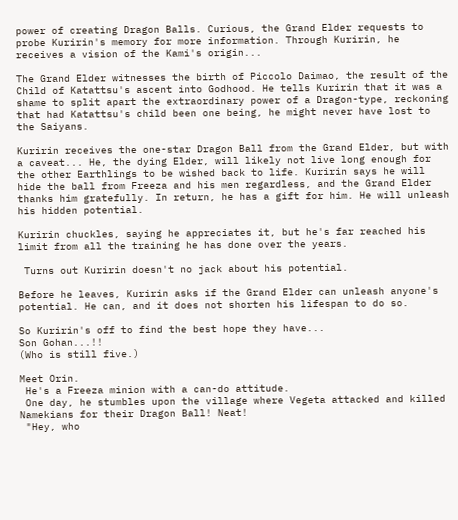power of creating Dragon Balls. Curious, the Grand Elder requests to probe Kuririn's memory for more information. Through Kuririn, he receives a vision of the Kami's origin...

The Grand Elder witnesses the birth of Piccolo Daimao, the result of the Child of Katattsu's ascent into Godhood. He tells Kuririn that it was a shame to split apart the extraordinary power of a Dragon-type, reckoning that had Katattsu's child been one being, he might never have lost to the Saiyans.

Kuririn receives the one-star Dragon Ball from the Grand Elder, but with a caveat... He, the dying Elder, will likely not live long enough for the other Earthlings to be wished back to life. Kuririn says he will hide the ball from Freeza and his men regardless, and the Grand Elder thanks him gratefully. In return, he has a gift for him. He will unleash his hidden potential.

Kuririn chuckles, saying he appreciates it, but he's far reached his limit from all the training he has done over the years.

 Turns out Kuririn doesn't no jack about his potential.

Before he leaves, Kuririn asks if the Grand Elder can unleash anyone's potential. He can, and it does not shorten his lifespan to do so.

So Kuririn's off to find the best hope they have...
Son Gohan...!!
(Who is still five.)

Meet Orin.
 He's a Freeza minion with a can-do attitude.
 One day, he stumbles upon the village where Vegeta attacked and killed Namekians for their Dragon Ball! Neat!
 "Hey, who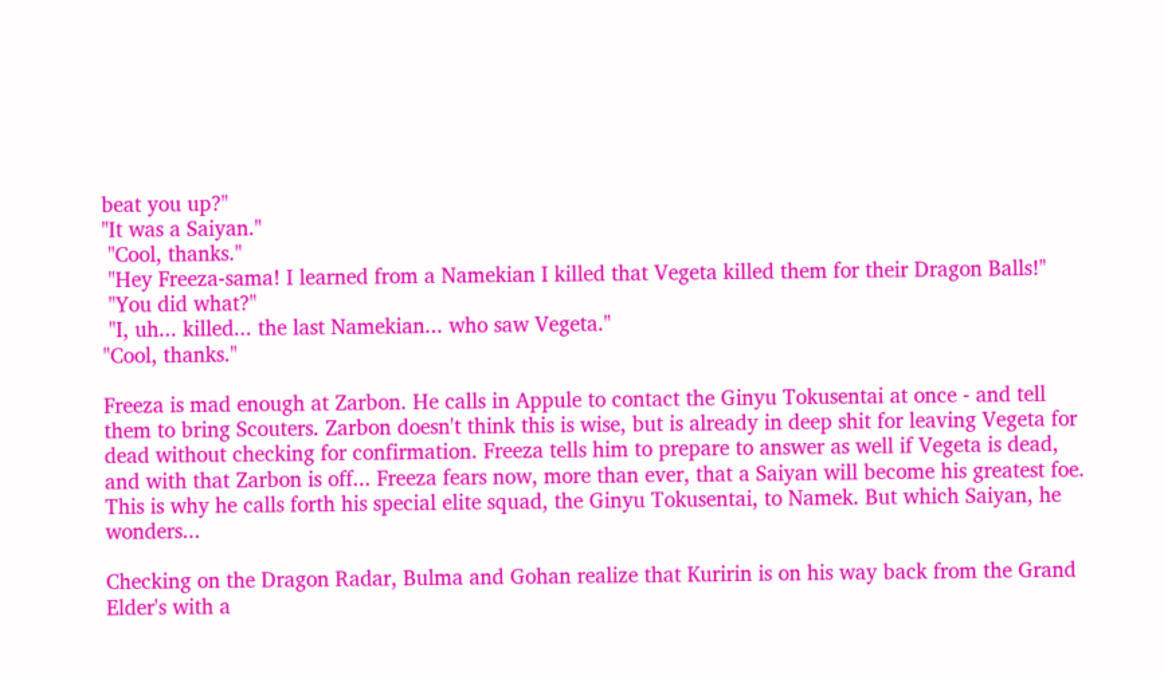beat you up?"
"It was a Saiyan."
 "Cool, thanks."
 "Hey Freeza-sama! I learned from a Namekian I killed that Vegeta killed them for their Dragon Balls!"
 "You did what?"
 "I, uh... killed... the last Namekian... who saw Vegeta."
"Cool, thanks."

Freeza is mad enough at Zarbon. He calls in Appule to contact the Ginyu Tokusentai at once - and tell them to bring Scouters. Zarbon doesn't think this is wise, but is already in deep shit for leaving Vegeta for dead without checking for confirmation. Freeza tells him to prepare to answer as well if Vegeta is dead, and with that Zarbon is off... Freeza fears now, more than ever, that a Saiyan will become his greatest foe. This is why he calls forth his special elite squad, the Ginyu Tokusentai, to Namek. But which Saiyan, he wonders...

Checking on the Dragon Radar, Bulma and Gohan realize that Kuririn is on his way back from the Grand Elder's with a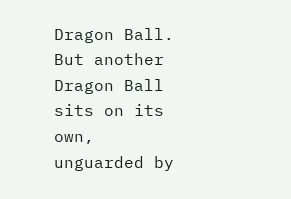Dragon Ball. But another Dragon Ball sits on its own, unguarded by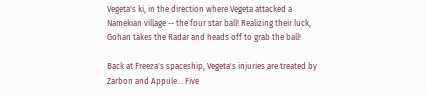Vegeta's ki, in the direction where Vegeta attacked a Namekian village -- the four star ball! Realizing their luck, Gohan takes the Radar and heads off to grab the ball!

Back at Freeza's spaceship, Vegeta's injuries are treated by Zarbon and Appule... Five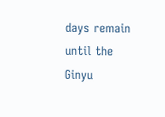days remain until the Ginyu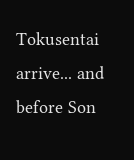Tokusentai arrive... and before Son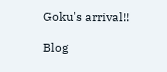Goku's arrival!!

Blog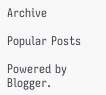Archive

Popular Posts

Powered by Blogger.